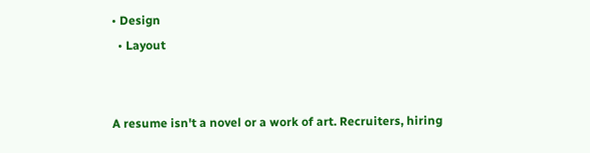• Design
  • Layout


A resume isn't a novel or a work of art. Recruiters, hiring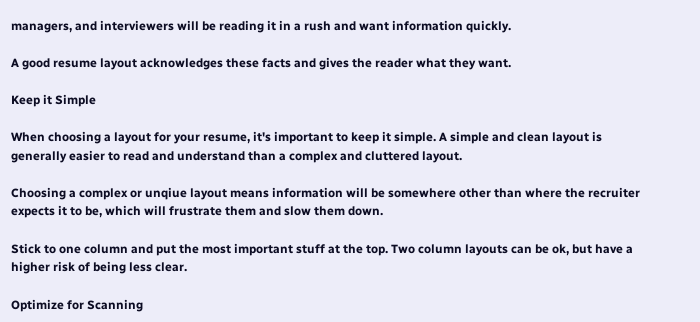managers, and interviewers will be reading it in a rush and want information quickly.

A good resume layout acknowledges these facts and gives the reader what they want.

Keep it Simple

When choosing a layout for your resume, it's important to keep it simple. A simple and clean layout is generally easier to read and understand than a complex and cluttered layout.

Choosing a complex or unqiue layout means information will be somewhere other than where the recruiter expects it to be, which will frustrate them and slow them down.

Stick to one column and put the most important stuff at the top. Two column layouts can be ok, but have a higher risk of being less clear.

Optimize for Scanning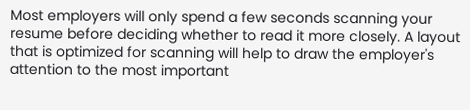Most employers will only spend a few seconds scanning your resume before deciding whether to read it more closely. A layout that is optimized for scanning will help to draw the employer's attention to the most important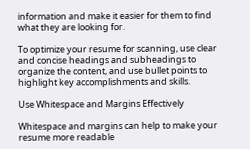information and make it easier for them to find what they are looking for.

To optimize your resume for scanning, use clear and concise headings and subheadings to organize the content, and use bullet points to highlight key accomplishments and skills.

Use Whitespace and Margins Effectively

Whitespace and margins can help to make your resume more readable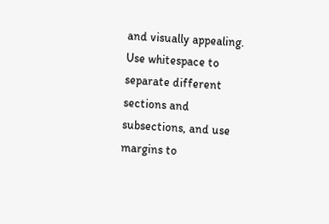and visually appealing. Use whitespace to separate different sections and subsections, and use margins to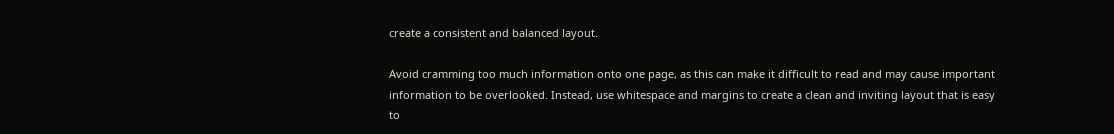create a consistent and balanced layout.

Avoid cramming too much information onto one page, as this can make it difficult to read and may cause important information to be overlooked. Instead, use whitespace and margins to create a clean and inviting layout that is easy to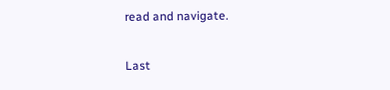read and navigate.

Last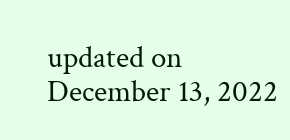updated on December 13, 2022